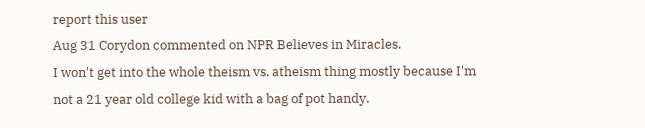report this user
Aug 31 Corydon commented on NPR Believes in Miracles.
I won't get into the whole theism vs. atheism thing mostly because I'm not a 21 year old college kid with a bag of pot handy.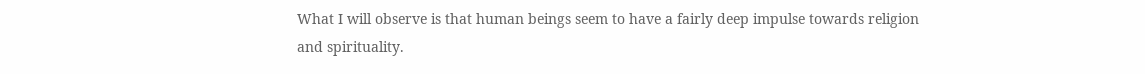What I will observe is that human beings seem to have a fairly deep impulse towards religion and spirituality.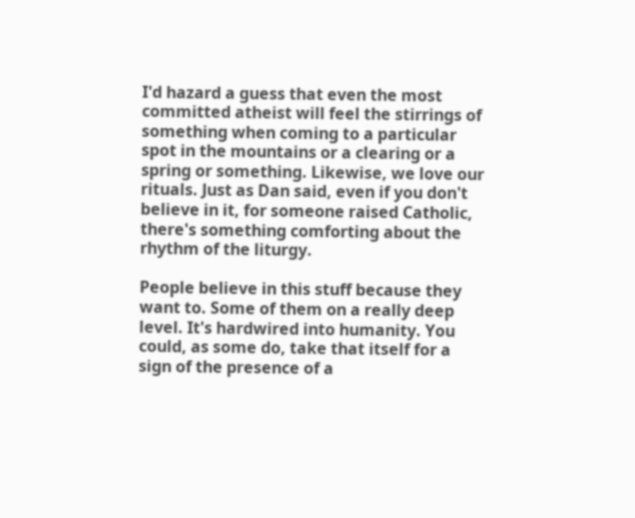I'd hazard a guess that even the most committed atheist will feel the stirrings of something when coming to a particular spot in the mountains or a clearing or a spring or something. Likewise, we love our rituals. Just as Dan said, even if you don't believe in it, for someone raised Catholic, there's something comforting about the rhythm of the liturgy.

People believe in this stuff because they want to. Some of them on a really deep level. It's hardwired into humanity. You could, as some do, take that itself for a sign of the presence of a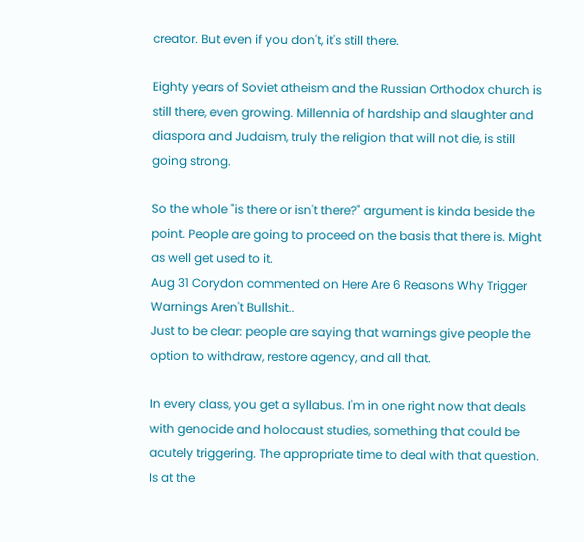creator. But even if you don't, it's still there.

Eighty years of Soviet atheism and the Russian Orthodox church is still there, even growing. Millennia of hardship and slaughter and diaspora and Judaism, truly the religion that will not die, is still going strong.

So the whole "is there or isn't there?" argument is kinda beside the point. People are going to proceed on the basis that there is. Might as well get used to it.
Aug 31 Corydon commented on Here Are 6 Reasons Why Trigger Warnings Aren't Bullshit..
Just to be clear: people are saying that warnings give people the option to withdraw, restore agency, and all that.

In every class, you get a syllabus. I'm in one right now that deals with genocide and holocaust studies, something that could be acutely triggering. The appropriate time to deal with that question. Is at the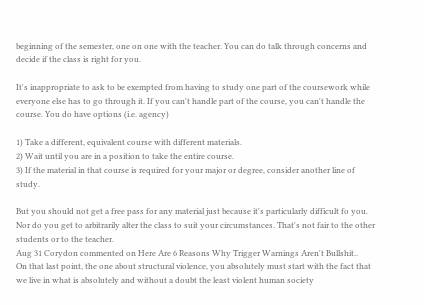beginning of the semester, one on one with the teacher. You can do talk through concerns and decide if the class is right for you.

It's inappropriate to ask to be exempted from having to study one part of the coursework while everyone else has to go through it. If you can't handle part of the course, you can't handle the course. You do have options (i.e. agency)

1) Take a different, equivalent course with different materials.
2) Wait until you are in a position to take the entire course.
3) If the material in that course is required for your major or degree, consider another line of study.

But you should not get a free pass for any material just because it's particularly difficult fo you. Nor do you get to arbitrarily alter the class to suit your circumstances. That's not fair to the other students or to the teacher.
Aug 31 Corydon commented on Here Are 6 Reasons Why Trigger Warnings Aren't Bullshit..
On that last point, the one about structural violence, you absolutely must start with the fact that we live in what is absolutely and without a doubt the least violent human society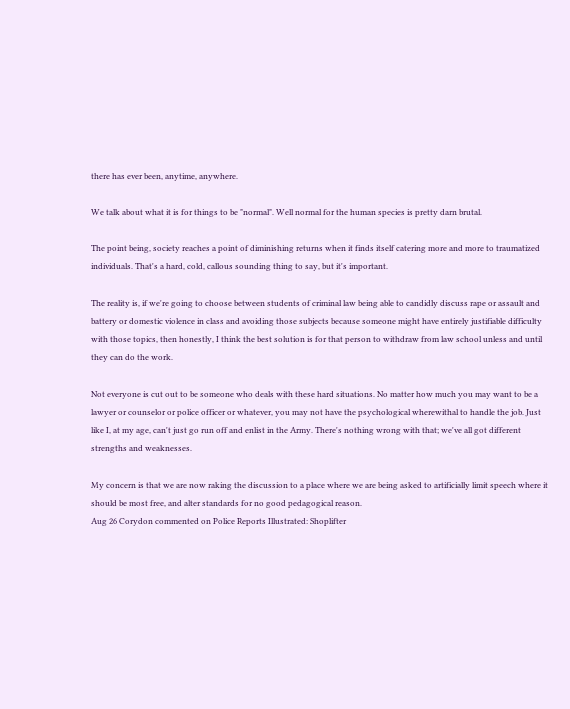there has ever been, anytime, anywhere.

We talk about what it is for things to be "normal". Well normal for the human species is pretty darn brutal.

The point being, society reaches a point of diminishing returns when it finds itself catering more and more to traumatized individuals. That's a hard, cold, callous sounding thing to say, but it's important.

The reality is, if we're going to choose between students of criminal law being able to candidly discuss rape or assault and battery or domestic violence in class and avoiding those subjects because someone might have entirely justifiable difficulty with those topics, then honestly, I think the best solution is for that person to withdraw from law school unless and until they can do the work.

Not everyone is cut out to be someone who deals with these hard situations. No matter how much you may want to be a lawyer or counselor or police officer or whatever, you may not have the psychological wherewithal to handle the job. Just like I, at my age, can't just go run off and enlist in the Army. There's nothing wrong with that; we've all got different strengths and weaknesses.

My concern is that we are now raking the discussion to a place where we are being asked to artificially limit speech where it should be most free, and alter standards for no good pedagogical reason.
Aug 26 Corydon commented on Police Reports Illustrated: Shoplifter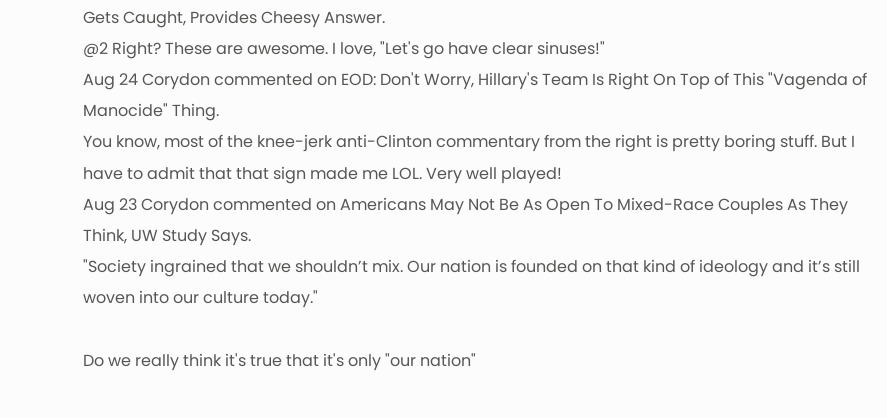Gets Caught, Provides Cheesy Answer.
@2 Right? These are awesome. I love, "Let's go have clear sinuses!"
Aug 24 Corydon commented on EOD: Don't Worry, Hillary's Team Is Right On Top of This "Vagenda of Manocide" Thing.
You know, most of the knee-jerk anti-Clinton commentary from the right is pretty boring stuff. But I have to admit that that sign made me LOL. Very well played!
Aug 23 Corydon commented on Americans May Not Be As Open To Mixed-Race Couples As They Think, UW Study Says.
"Society ingrained that we shouldn’t mix. Our nation is founded on that kind of ideology and it’s still woven into our culture today."

Do we really think it's true that it's only "our nation"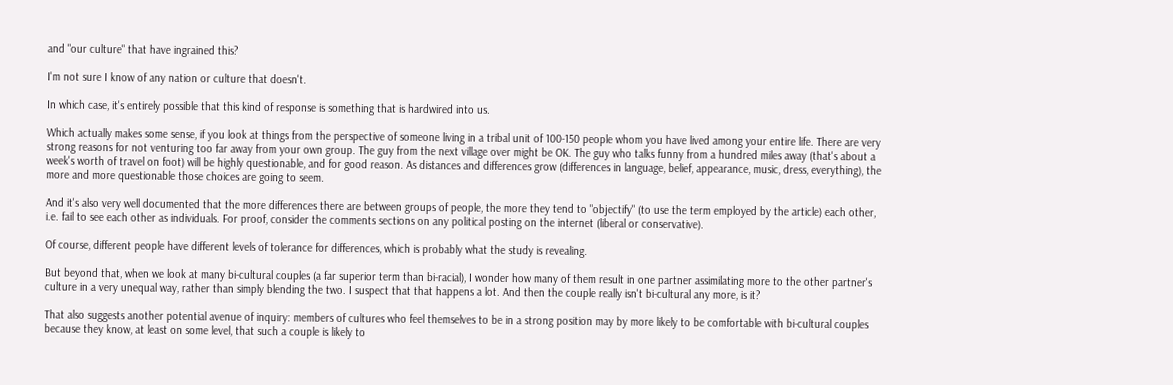and "our culture" that have ingrained this?

I'm not sure I know of any nation or culture that doesn't.

In which case, it's entirely possible that this kind of response is something that is hardwired into us.

Which actually makes some sense, if you look at things from the perspective of someone living in a tribal unit of 100-150 people whom you have lived among your entire life. There are very strong reasons for not venturing too far away from your own group. The guy from the next village over might be OK. The guy who talks funny from a hundred miles away (that's about a week's worth of travel on foot) will be highly questionable, and for good reason. As distances and differences grow (differences in language, belief, appearance, music, dress, everything), the more and more questionable those choices are going to seem.

And it's also very well documented that the more differences there are between groups of people, the more they tend to "objectify" (to use the term employed by the article) each other, i.e. fail to see each other as individuals. For proof, consider the comments sections on any political posting on the internet (liberal or conservative).

Of course, different people have different levels of tolerance for differences, which is probably what the study is revealing.

But beyond that, when we look at many bi-cultural couples (a far superior term than bi-racial), I wonder how many of them result in one partner assimilating more to the other partner's culture in a very unequal way, rather than simply blending the two. I suspect that that happens a lot. And then the couple really isn't bi-cultural any more, is it?

That also suggests another potential avenue of inquiry: members of cultures who feel themselves to be in a strong position may by more likely to be comfortable with bi-cultural couples because they know, at least on some level, that such a couple is likely to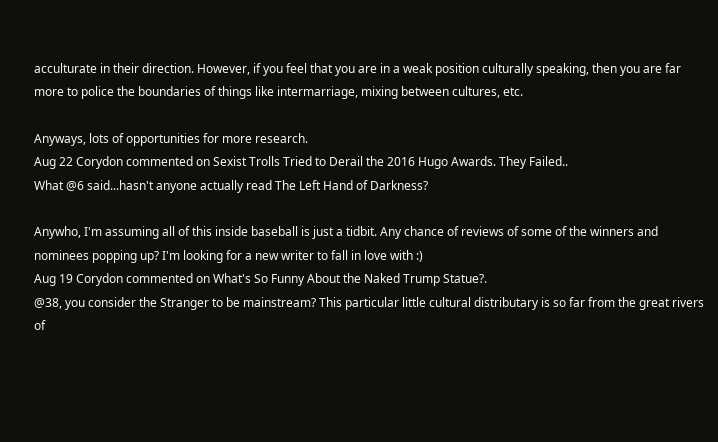acculturate in their direction. However, if you feel that you are in a weak position culturally speaking, then you are far more to police the boundaries of things like intermarriage, mixing between cultures, etc.

Anyways, lots of opportunities for more research.
Aug 22 Corydon commented on Sexist Trolls Tried to Derail the 2016 Hugo Awards. They Failed..
What @6 said...hasn't anyone actually read The Left Hand of Darkness?

Anywho, I'm assuming all of this inside baseball is just a tidbit. Any chance of reviews of some of the winners and nominees popping up? I'm looking for a new writer to fall in love with :)
Aug 19 Corydon commented on What's So Funny About the Naked Trump Statue?.
@38, you consider the Stranger to be mainstream? This particular little cultural distributary is so far from the great rivers of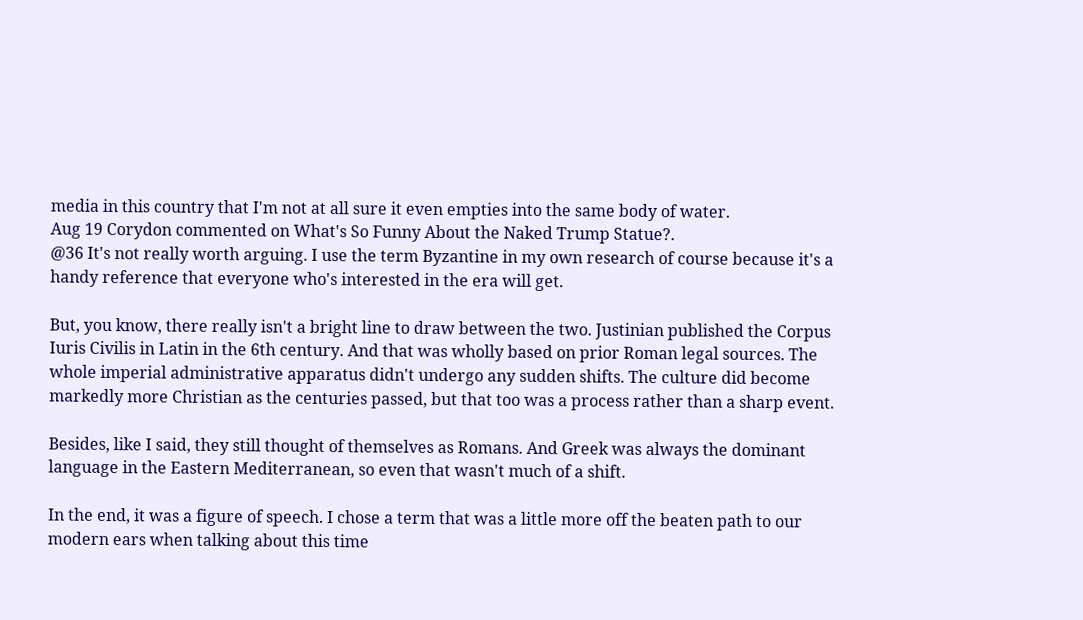media in this country that I'm not at all sure it even empties into the same body of water.
Aug 19 Corydon commented on What's So Funny About the Naked Trump Statue?.
@36 It's not really worth arguing. I use the term Byzantine in my own research of course because it's a handy reference that everyone who's interested in the era will get.

But, you know, there really isn't a bright line to draw between the two. Justinian published the Corpus Iuris Civilis in Latin in the 6th century. And that was wholly based on prior Roman legal sources. The whole imperial administrative apparatus didn't undergo any sudden shifts. The culture did become markedly more Christian as the centuries passed, but that too was a process rather than a sharp event.

Besides, like I said, they still thought of themselves as Romans. And Greek was always the dominant language in the Eastern Mediterranean, so even that wasn't much of a shift.

In the end, it was a figure of speech. I chose a term that was a little more off the beaten path to our modern ears when talking about this time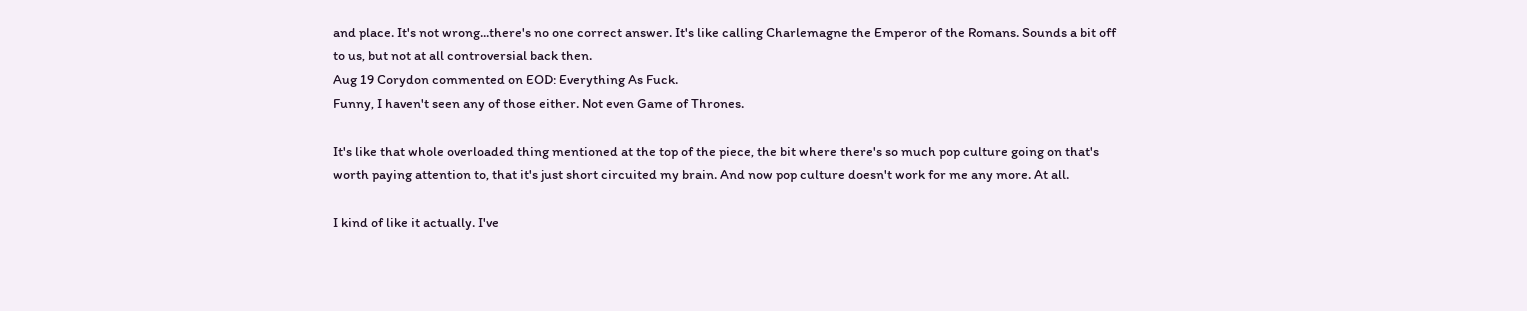and place. It's not wrong...there's no one correct answer. It's like calling Charlemagne the Emperor of the Romans. Sounds a bit off to us, but not at all controversial back then.
Aug 19 Corydon commented on EOD: Everything As Fuck.
Funny, I haven't seen any of those either. Not even Game of Thrones.

It's like that whole overloaded thing mentioned at the top of the piece, the bit where there's so much pop culture going on that's worth paying attention to, that it's just short circuited my brain. And now pop culture doesn't work for me any more. At all.

I kind of like it actually. I've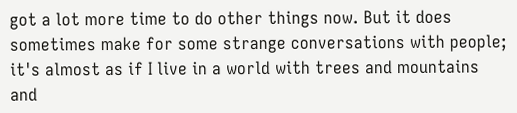got a lot more time to do other things now. But it does sometimes make for some strange conversations with people; it's almost as if I live in a world with trees and mountains and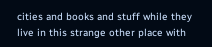cities and books and stuff while they live in this strange other place with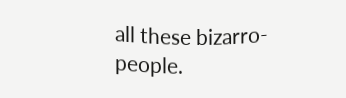all these bizarro-people.